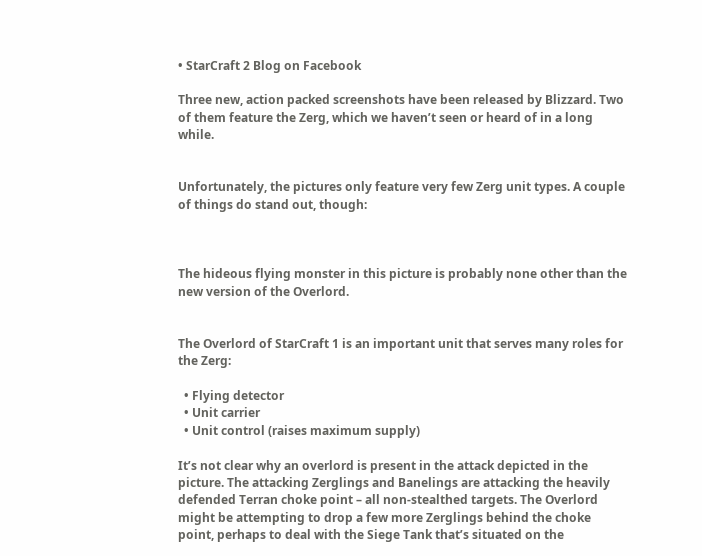• StarCraft 2 Blog on Facebook

Three new, action packed screenshots have been released by Blizzard. Two of them feature the Zerg, which we haven’t seen or heard of in a long while.


Unfortunately, the pictures only feature very few Zerg unit types. A couple of things do stand out, though:



The hideous flying monster in this picture is probably none other than the new version of the Overlord.


The Overlord of StarCraft 1 is an important unit that serves many roles for the Zerg:

  • Flying detector
  • Unit carrier
  • Unit control (raises maximum supply)

It’s not clear why an overlord is present in the attack depicted in the picture. The attacking Zerglings and Banelings are attacking the heavily defended Terran choke point – all non-stealthed targets. The Overlord might be attempting to drop a few more Zerglings behind the choke point, perhaps to deal with the Siege Tank that’s situated on the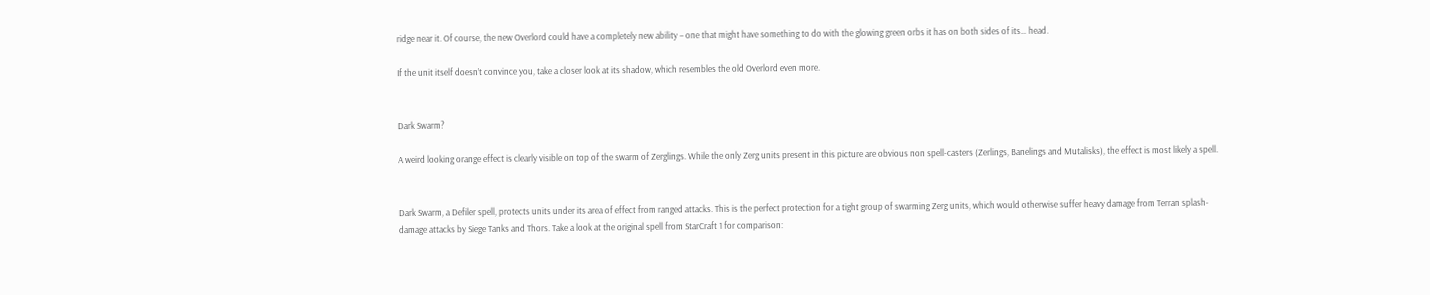ridge near it. Of course, the new Overlord could have a completely new ability – one that might have something to do with the glowing green orbs it has on both sides of its… head.

If the unit itself doesn’t convince you, take a closer look at its shadow, which resembles the old Overlord even more.


Dark Swarm?

A weird looking orange effect is clearly visible on top of the swarm of Zerglings. While the only Zerg units present in this picture are obvious non spell-casters (Zerlings, Banelings and Mutalisks), the effect is most likely a spell.


Dark Swarm, a Defiler spell, protects units under its area of effect from ranged attacks. This is the perfect protection for a tight group of swarming Zerg units, which would otherwise suffer heavy damage from Terran splash-damage attacks by Siege Tanks and Thors. Take a look at the original spell from StarCraft 1 for comparison: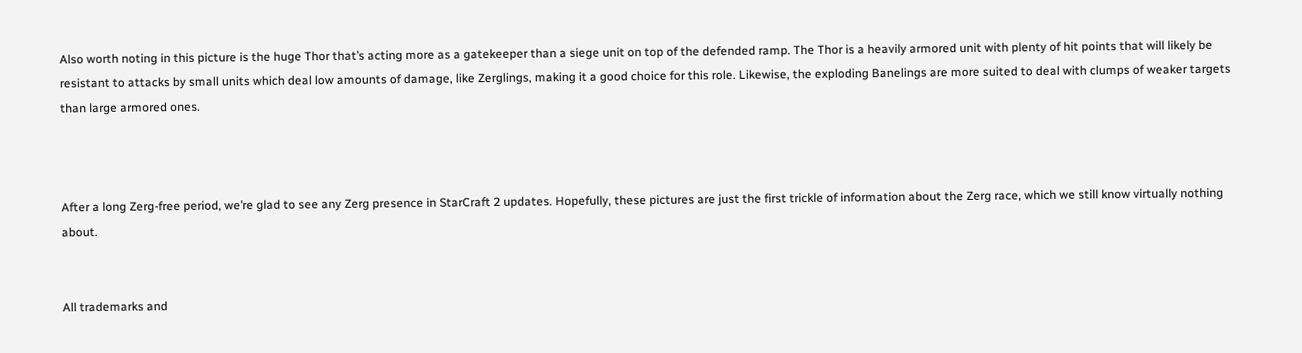Also worth noting in this picture is the huge Thor that’s acting more as a gatekeeper than a siege unit on top of the defended ramp. The Thor is a heavily armored unit with plenty of hit points that will likely be resistant to attacks by small units which deal low amounts of damage, like Zerglings, making it a good choice for this role. Likewise, the exploding Banelings are more suited to deal with clumps of weaker targets than large armored ones.



After a long Zerg-free period, we’re glad to see any Zerg presence in StarCraft 2 updates. Hopefully, these pictures are just the first trickle of information about the Zerg race, which we still know virtually nothing about.


All trademarks and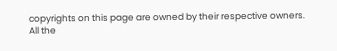copyrights on this page are owned by their respective owners.
All the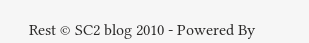Rest © SC2 blog 2010 - Powered By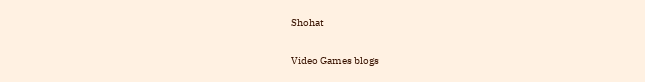Shohat

Video Games blogs